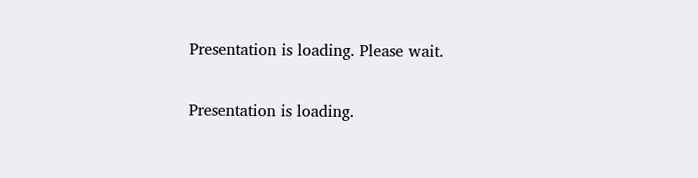Presentation is loading. Please wait.

Presentation is loading.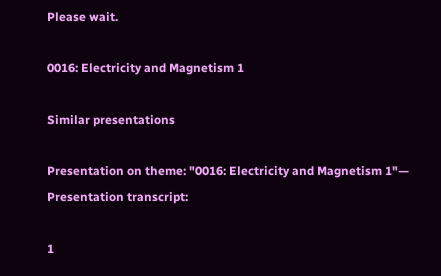Please wait.

0016: Electricity and Magnetism 1

Similar presentations

Presentation on theme: "0016: Electricity and Magnetism 1"— Presentation transcript:

1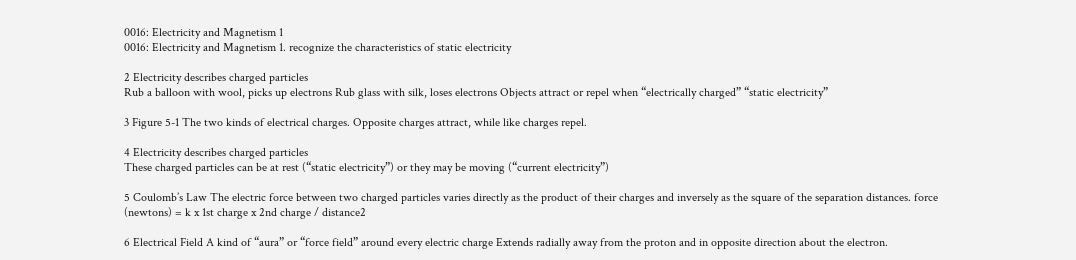0016: Electricity and Magnetism 1
0016: Electricity and Magnetism 1. recognize the characteristics of static electricity

2 Electricity describes charged particles
Rub a balloon with wool, picks up electrons Rub glass with silk, loses electrons Objects attract or repel when “electrically charged” “static electricity”

3 Figure 5-1 The two kinds of electrical charges. Opposite charges attract, while like charges repel.

4 Electricity describes charged particles
These charged particles can be at rest (“static electricity”) or they may be moving (“current electricity”)

5 Coulomb’s Law The electric force between two charged particles varies directly as the product of their charges and inversely as the square of the separation distances. force (newtons) = k x 1st charge x 2nd charge / distance2

6 Electrical Field A kind of “aura” or “force field” around every electric charge Extends radially away from the proton and in opposite direction about the electron.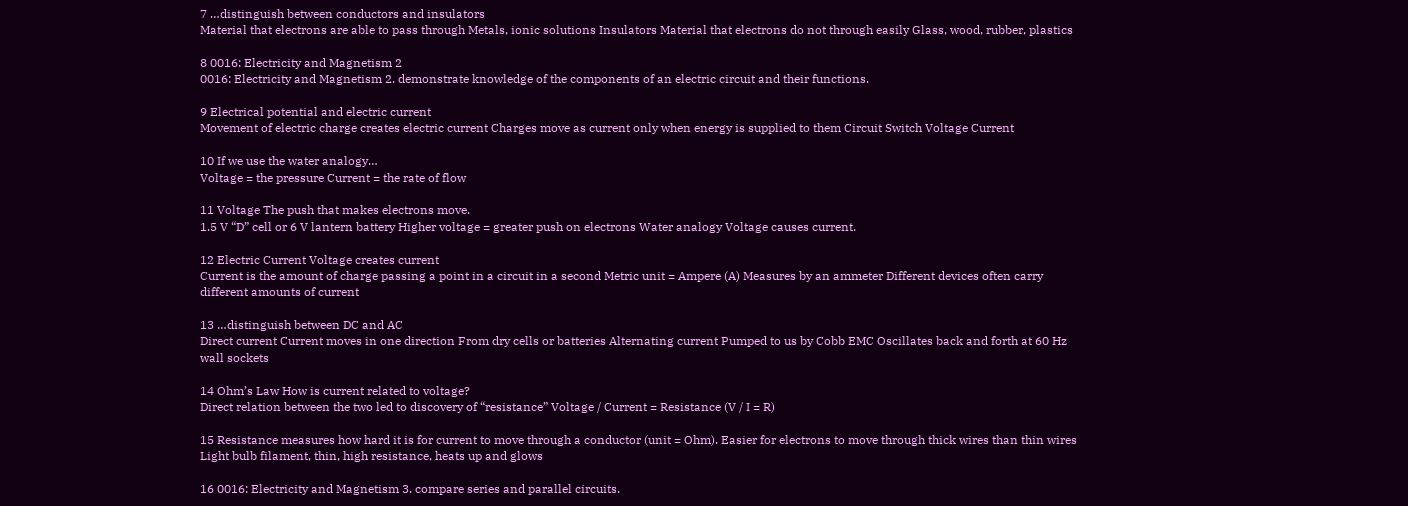7 …distinguish between conductors and insulators
Material that electrons are able to pass through Metals, ionic solutions Insulators Material that electrons do not through easily Glass, wood, rubber, plastics

8 0016: Electricity and Magnetism 2
0016: Electricity and Magnetism 2. demonstrate knowledge of the components of an electric circuit and their functions.

9 Electrical potential and electric current
Movement of electric charge creates electric current Charges move as current only when energy is supplied to them Circuit Switch Voltage Current

10 If we use the water analogy…
Voltage = the pressure Current = the rate of flow

11 Voltage The push that makes electrons move.
1.5 V “D” cell or 6 V lantern battery Higher voltage = greater push on electrons Water analogy Voltage causes current.

12 Electric Current Voltage creates current
Current is the amount of charge passing a point in a circuit in a second Metric unit = Ampere (A) Measures by an ammeter Different devices often carry different amounts of current

13 …distinguish between DC and AC
Direct current Current moves in one direction From dry cells or batteries Alternating current Pumped to us by Cobb EMC Oscillates back and forth at 60 Hz wall sockets

14 Ohm’s Law How is current related to voltage?
Direct relation between the two led to discovery of “resistance” Voltage / Current = Resistance (V / I = R)

15 Resistance measures how hard it is for current to move through a conductor (unit = Ohm). Easier for electrons to move through thick wires than thin wires Light bulb filament, thin, high resistance, heats up and glows

16 0016: Electricity and Magnetism 3. compare series and parallel circuits.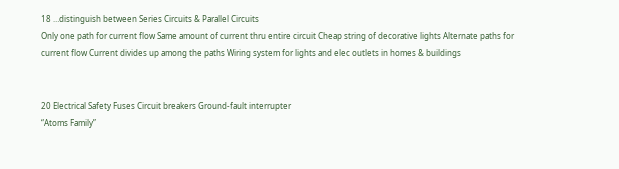18 …distinguish between Series Circuits & Parallel Circuits
Only one path for current flow Same amount of current thru entire circuit Cheap string of decorative lights Alternate paths for current flow Current divides up among the paths Wiring system for lights and elec outlets in homes & buildings


20 Electrical Safety Fuses Circuit breakers Ground-fault interrupter
“Atoms Family”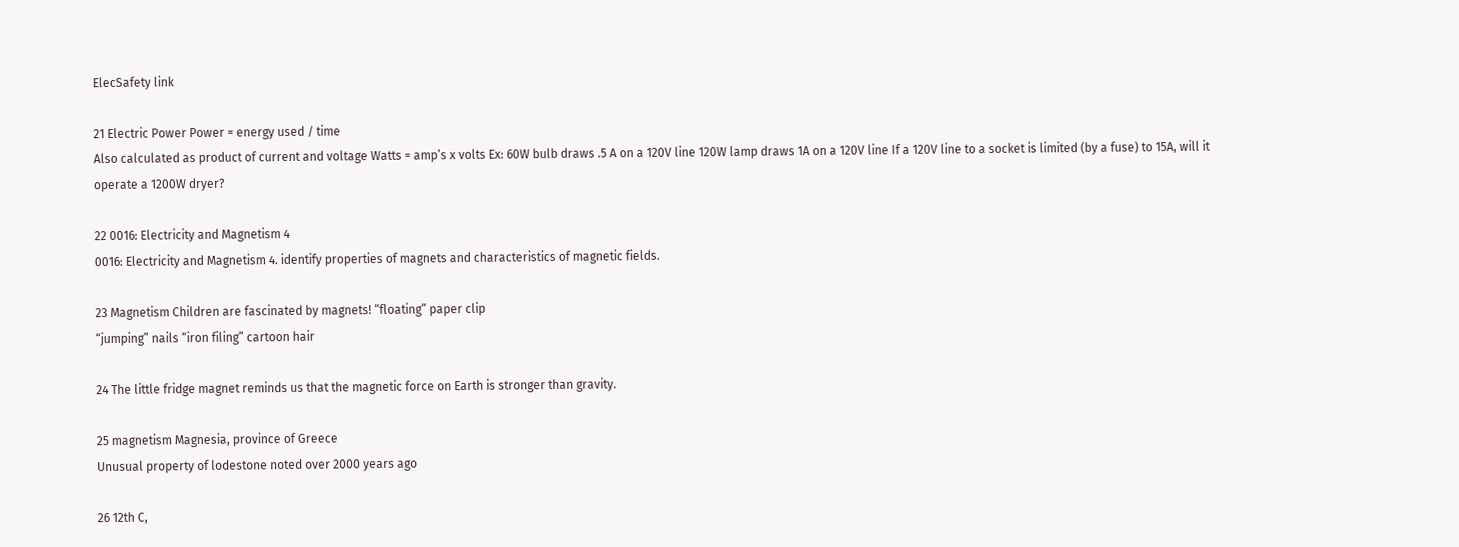ElecSafety link

21 Electric Power Power = energy used / time
Also calculated as product of current and voltage Watts = amp’s x volts Ex: 60W bulb draws .5 A on a 120V line 120W lamp draws 1A on a 120V line If a 120V line to a socket is limited (by a fuse) to 15A, will it operate a 1200W dryer?

22 0016: Electricity and Magnetism 4
0016: Electricity and Magnetism 4. identify properties of magnets and characteristics of magnetic fields.

23 Magnetism Children are fascinated by magnets! “floating” paper clip
“jumping” nails “iron filing” cartoon hair

24 The little fridge magnet reminds us that the magnetic force on Earth is stronger than gravity.

25 magnetism Magnesia, province of Greece
Unusual property of lodestone noted over 2000 years ago

26 12th C,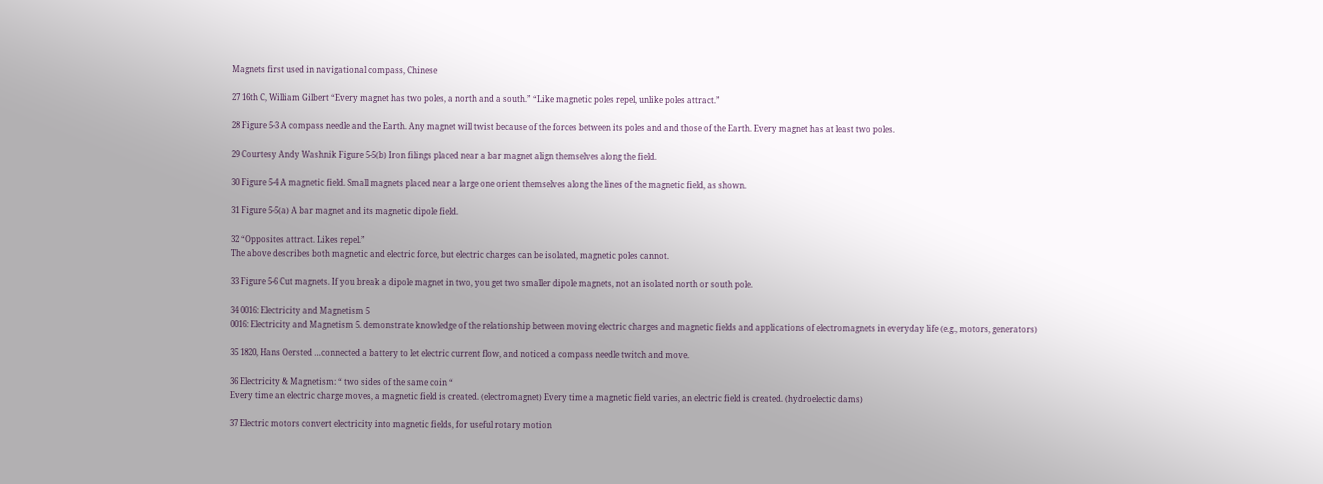Magnets first used in navigational compass, Chinese

27 16th C, William Gilbert “Every magnet has two poles, a north and a south.” “Like magnetic poles repel, unlike poles attract.”

28 Figure 5-3 A compass needle and the Earth. Any magnet will twist because of the forces between its poles and and those of the Earth. Every magnet has at least two poles.

29 Courtesy Andy Washnik Figure 5-5(b) Iron filings placed near a bar magnet align themselves along the field.

30 Figure 5-4 A magnetic field. Small magnets placed near a large one orient themselves along the lines of the magnetic field, as shown.

31 Figure 5-5(a) A bar magnet and its magnetic dipole field.

32 “Opposites attract. Likes repel.”
The above describes both magnetic and electric force, but electric charges can be isolated, magnetic poles cannot.

33 Figure 5-6 Cut magnets. If you break a dipole magnet in two, you get two smaller dipole magnets, not an isolated north or south pole.

34 0016: Electricity and Magnetism 5
0016: Electricity and Magnetism 5. demonstrate knowledge of the relationship between moving electric charges and magnetic fields and applications of electromagnets in everyday life (e.g., motors, generators)

35 1820, Hans Oersted …connected a battery to let electric current flow, and noticed a compass needle twitch and move.

36 Electricity & Magnetism: “ two sides of the same coin “
Every time an electric charge moves, a magnetic field is created. (electromagnet) Every time a magnetic field varies, an electric field is created. (hydroelectic dams)

37 Electric motors convert electricity into magnetic fields, for useful rotary motion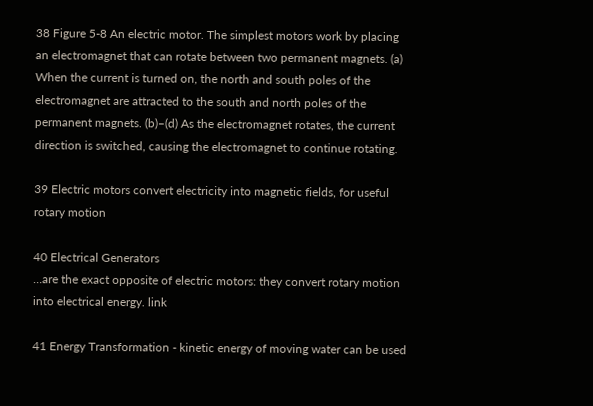38 Figure 5-8 An electric motor. The simplest motors work by placing an electromagnet that can rotate between two permanent magnets. (a) When the current is turned on, the north and south poles of the electromagnet are attracted to the south and north poles of the permanent magnets. (b)–(d) As the electromagnet rotates, the current direction is switched, causing the electromagnet to continue rotating.

39 Electric motors convert electricity into magnetic fields, for useful rotary motion

40 Electrical Generators
…are the exact opposite of electric motors: they convert rotary motion into electrical energy. link

41 Energy Transformation - kinetic energy of moving water can be used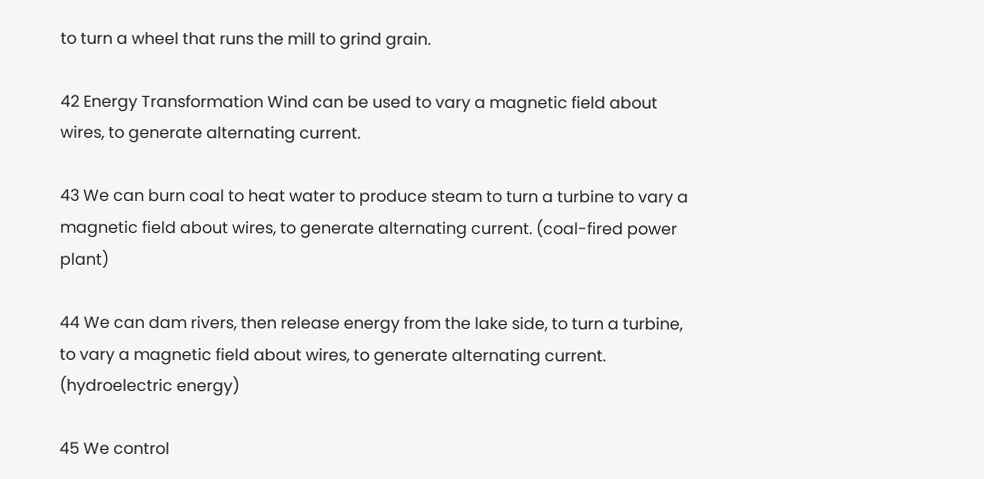to turn a wheel that runs the mill to grind grain.

42 Energy Transformation Wind can be used to vary a magnetic field about wires, to generate alternating current.

43 We can burn coal to heat water to produce steam to turn a turbine to vary a magnetic field about wires, to generate alternating current. (coal-fired power plant)

44 We can dam rivers, then release energy from the lake side, to turn a turbine, to vary a magnetic field about wires, to generate alternating current. (hydroelectric energy)

45 We control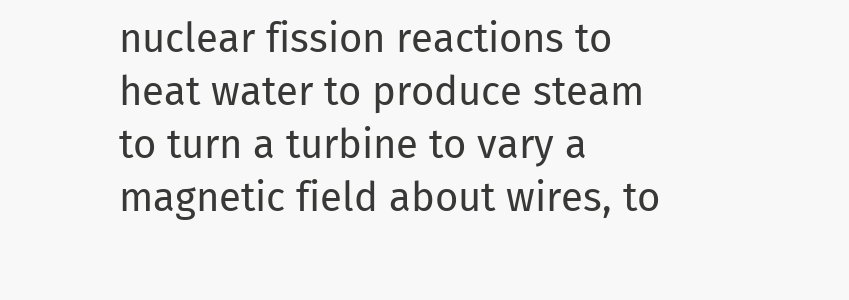nuclear fission reactions to heat water to produce steam to turn a turbine to vary a magnetic field about wires, to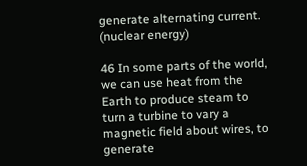generate alternating current. (nuclear energy)

46 In some parts of the world, we can use heat from the Earth to produce steam to turn a turbine to vary a magnetic field about wires, to generate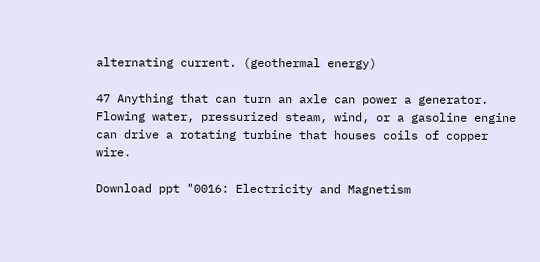alternating current. (geothermal energy)

47 Anything that can turn an axle can power a generator.
Flowing water, pressurized steam, wind, or a gasoline engine can drive a rotating turbine that houses coils of copper wire.

Download ppt "0016: Electricity and Magnetism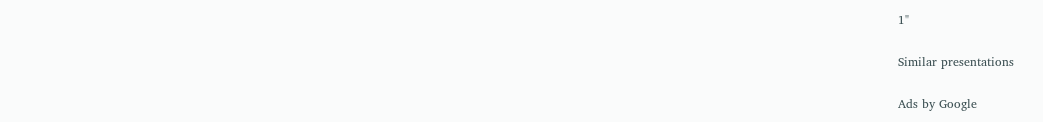1"

Similar presentations

Ads by Google